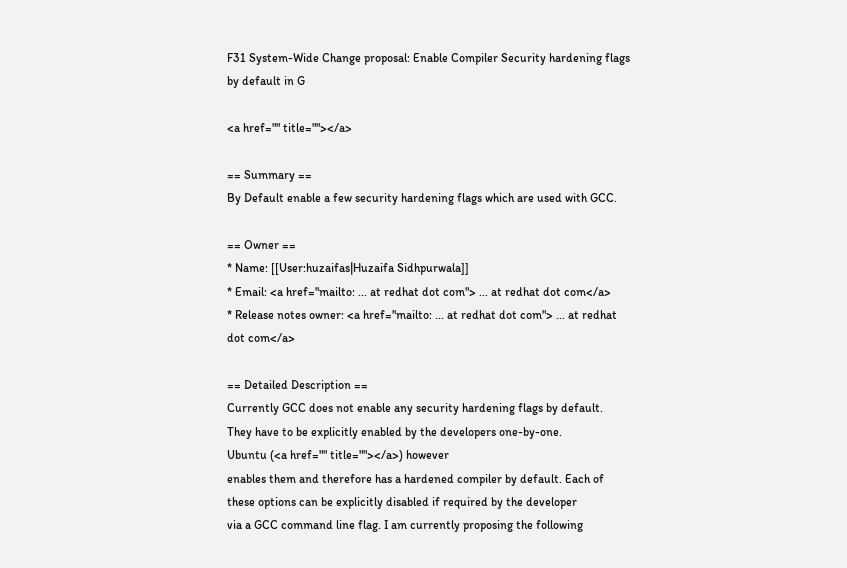F31 System-Wide Change proposal: Enable Compiler Security hardening flags by default in G

<a href="" title=""></a>

== Summary ==
By Default enable a few security hardening flags which are used with GCC.

== Owner ==
* Name: [[User:huzaifas|Huzaifa Sidhpurwala]]
* Email: <a href="mailto: ... at redhat dot com"> ... at redhat dot com</a>
* Release notes owner: <a href="mailto: ... at redhat dot com"> ... at redhat dot com</a>

== Detailed Description ==
Currently GCC does not enable any security hardening flags by default.
They have to be explicitly enabled by the developers one-by-one.
Ubuntu (<a href="" title=""></a>) however
enables them and therefore has a hardened compiler by default. Each of
these options can be explicitly disabled if required by the developer
via a GCC command line flag. I am currently proposing the following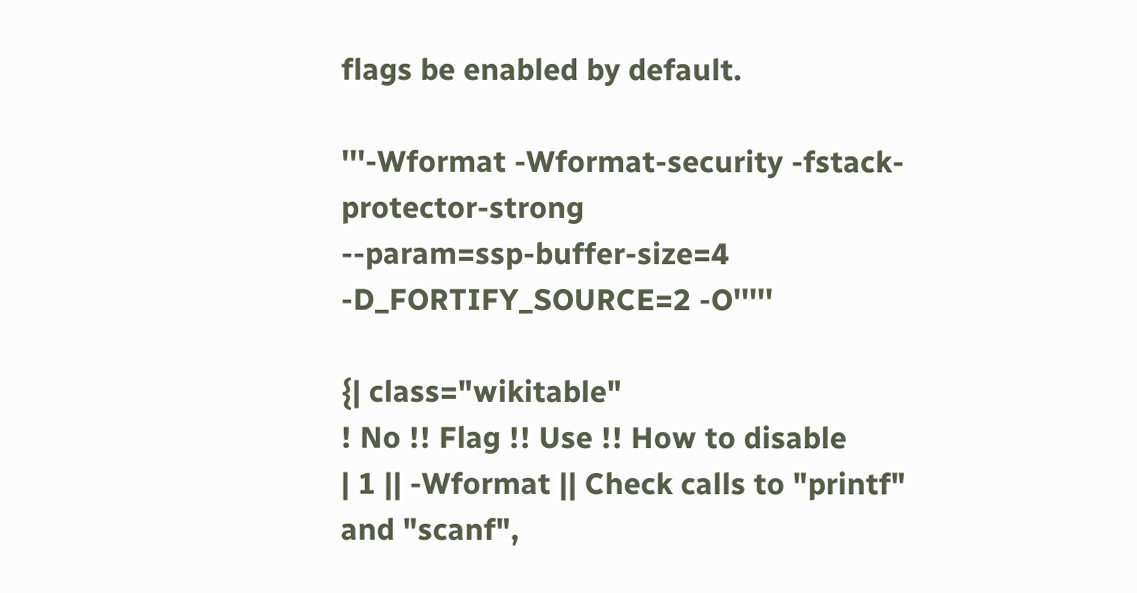flags be enabled by default.

'''-Wformat -Wformat-security -fstack-protector-strong
--param=ssp-buffer-size=4 -D_FORTIFY_SOURCE=2 -O'''''

{| class="wikitable"
! No !! Flag !! Use !! How to disable
| 1 || -Wformat || Check calls to "printf" and "scanf",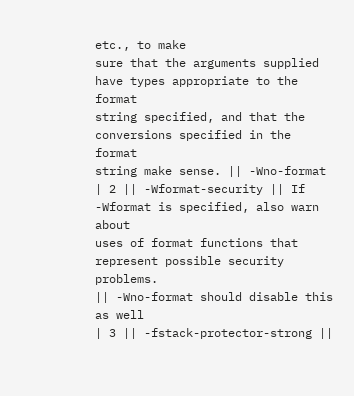etc., to make
sure that the arguments supplied have types appropriate to the format
string specified, and that the conversions specified in the format
string make sense. || -Wno-format
| 2 || -Wformat-security || If -Wformat is specified, also warn about
uses of format functions that represent possible security problems.
|| -Wno-format should disable this as well
| 3 || -fstack-protector-strong ||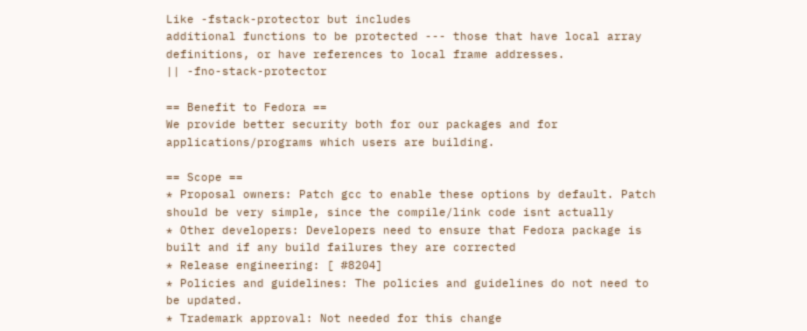Like -fstack-protector but includes
additional functions to be protected --- those that have local array
definitions, or have references to local frame addresses.
|| -fno-stack-protector

== Benefit to Fedora ==
We provide better security both for our packages and for
applications/programs which users are building.

== Scope ==
* Proposal owners: Patch gcc to enable these options by default. Patch
should be very simple, since the compile/link code isnt actually
* Other developers: Developers need to ensure that Fedora package is
built and if any build failures they are corrected
* Release engineering: [ #8204]
* Policies and guidelines: The policies and guidelines do not need to
be updated.
* Trademark approval: Not needed for this change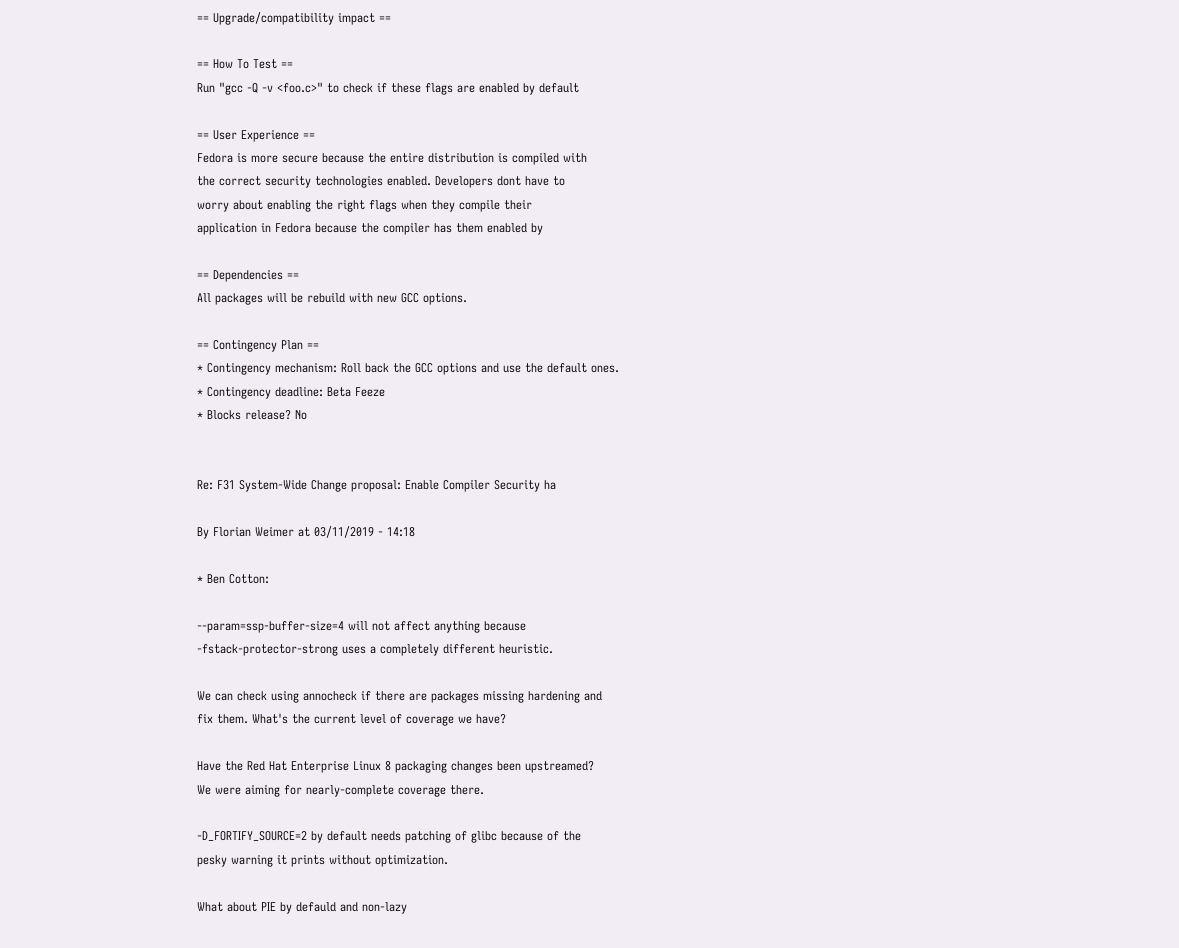== Upgrade/compatibility impact ==

== How To Test ==
Run "gcc -Q -v <foo.c>" to check if these flags are enabled by default

== User Experience ==
Fedora is more secure because the entire distribution is compiled with
the correct security technologies enabled. Developers dont have to
worry about enabling the right flags when they compile their
application in Fedora because the compiler has them enabled by

== Dependencies ==
All packages will be rebuild with new GCC options.

== Contingency Plan ==
* Contingency mechanism: Roll back the GCC options and use the default ones.
* Contingency deadline: Beta Feeze
* Blocks release? No


Re: F31 System-Wide Change proposal: Enable Compiler Security ha

By Florian Weimer at 03/11/2019 - 14:18

* Ben Cotton:

--param=ssp-buffer-size=4 will not affect anything because
-fstack-protector-strong uses a completely different heuristic.

We can check using annocheck if there are packages missing hardening and
fix them. What's the current level of coverage we have?

Have the Red Hat Enterprise Linux 8 packaging changes been upstreamed?
We were aiming for nearly-complete coverage there.

-D_FORTIFY_SOURCE=2 by default needs patching of glibc because of the
pesky warning it prints without optimization.

What about PIE by defauld and non-lazy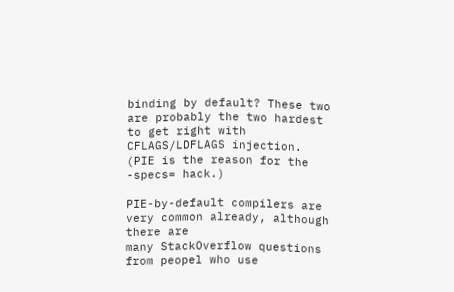binding by default? These two
are probably the two hardest to get right with CFLAGS/LDFLAGS injection.
(PIE is the reason for the -specs= hack.)

PIE-by-default compilers are very common already, although there are
many StackOverflow questions from peopel who use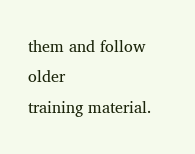them and follow older
training material.